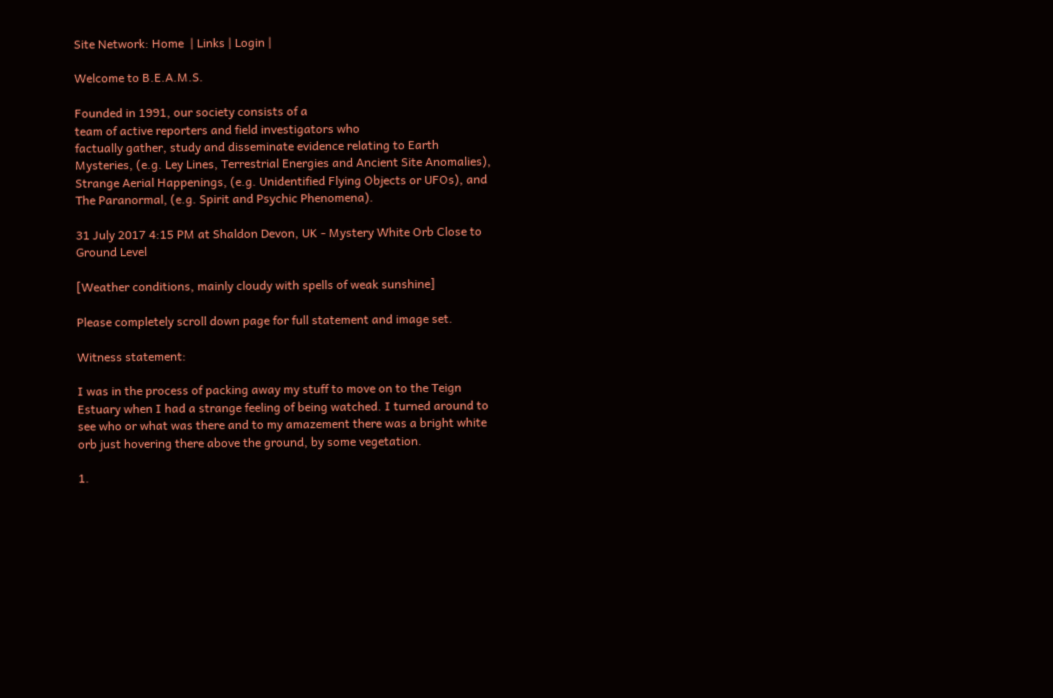Site Network: Home  | Links | Login |

Welcome to B.E.A.M.S.

Founded in 1991, our society consists of a
team of active reporters and field investigators who
factually gather, study and disseminate evidence relating to Earth Mysteries, (e.g. Ley Lines, Terrestrial Energies and Ancient Site Anomalies), Strange Aerial Happenings, (e.g. Unidentified Flying Objects or UFOs), and The Paranormal, (e.g. Spirit and Psychic Phenomena).

31 July 2017 4:15 PM at Shaldon Devon, UK - Mystery White Orb Close to Ground Level

[Weather conditions, mainly cloudy with spells of weak sunshine]

Please completely scroll down page for full statement and image set.

Witness statement:

I was in the process of packing away my stuff to move on to the Teign Estuary when I had a strange feeling of being watched. I turned around to see who or what was there and to my amazement there was a bright white orb just hovering there above the ground, by some vegetation.

1.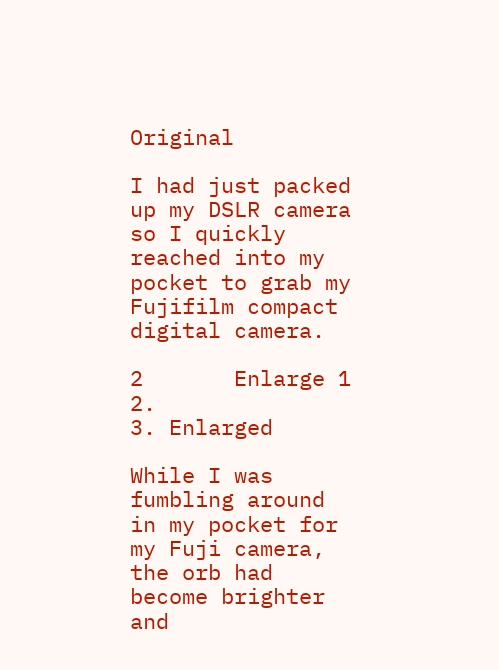Original

I had just packed up my DSLR camera so I quickly reached into my pocket to grab my Fujifilm compact digital camera.

2       Enlarge 1
2.                                                                                           3. Enlarged

While I was fumbling around in my pocket for my Fuji camera, the orb had become brighter and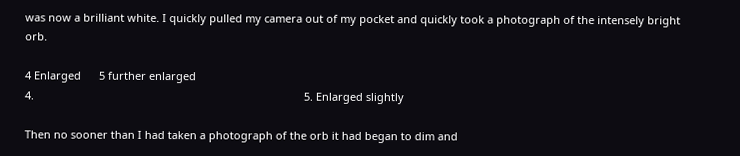was now a brilliant white. I quickly pulled my camera out of my pocket and quickly took a photograph of the intensely bright orb.

4 Enlarged      5 further enlarged
4.                                                                                          5. Enlarged slightly

Then no sooner than I had taken a photograph of the orb it had began to dim and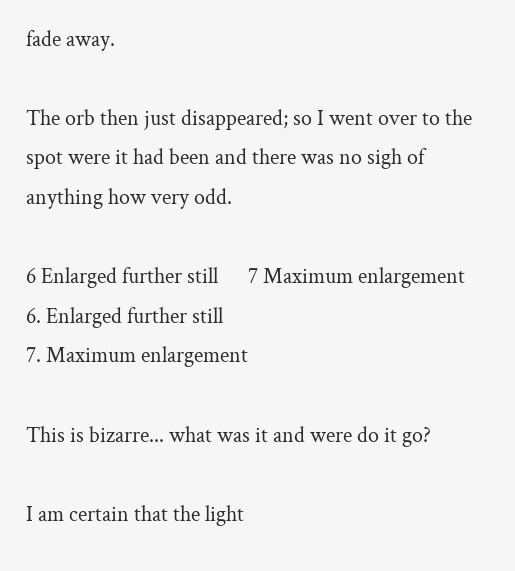fade away.

The orb then just disappeared; so I went over to the spot were it had been and there was no sigh of anything how very odd.

6 Enlarged further still      7 Maximum enlargement
6. Enlarged further still                                                      7. Maximum enlargement

This is bizarre... what was it and were do it go?

I am certain that the light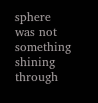sphere was not something shining through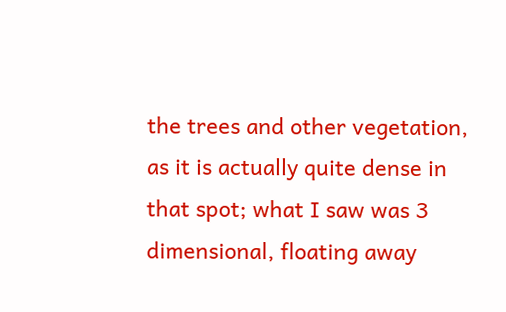the trees and other vegetation, as it is actually quite dense in that spot; what I saw was 3 dimensional, floating away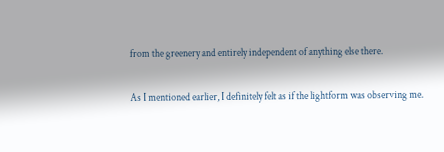from the greenery and entirely independent of anything else there.

As I mentioned earlier, I definitely felt as if the lightform was observing me.